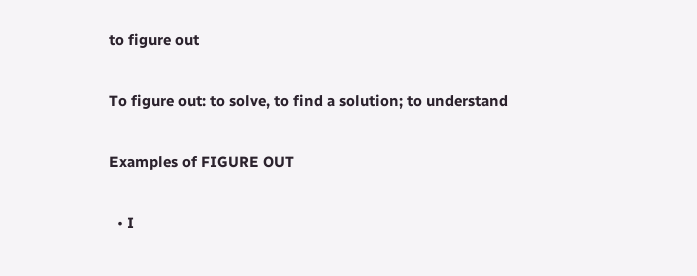to figure out

To figure out: to solve, to find a solution; to understand

Examples of FIGURE OUT

  • I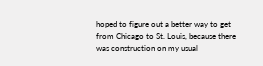hoped to figure out a better way to get from Chicago to St. Louis, because there was construction on my usual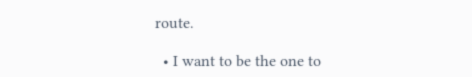route.

  • I want to be the one to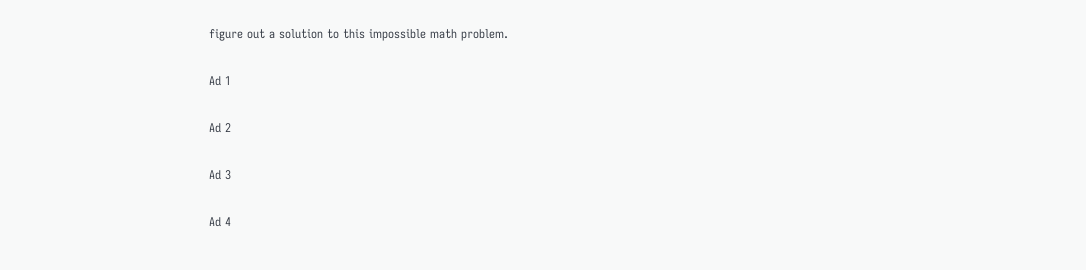figure out a solution to this impossible math problem.

Ad 1

Ad 2

Ad 3

Ad 4